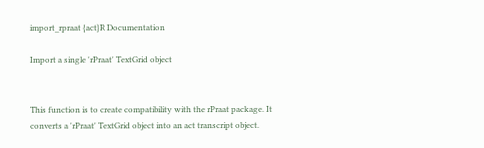import_rpraat {act}R Documentation

Import a single 'rPraat' TextGrid object


This function is to create compatibility with the rPraat package. It converts a 'rPraat' TextGrid object into an act transcript object.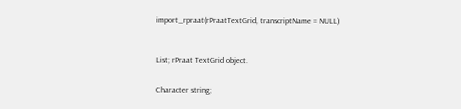import_rpraat(rPraatTextGrid, transcriptName = NULL)



List; rPraat TextGrid object.


Character string;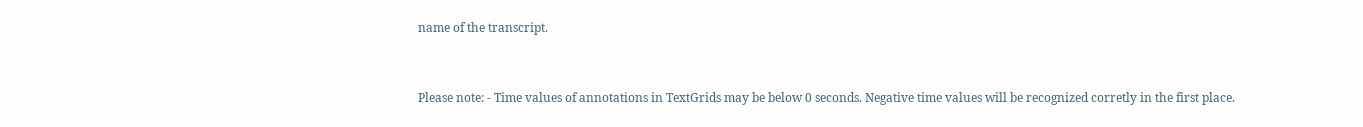name of the transcript.


Please note: - Time values of annotations in TextGrids may be below 0 seconds. Negative time values will be recognized corretly in the first place.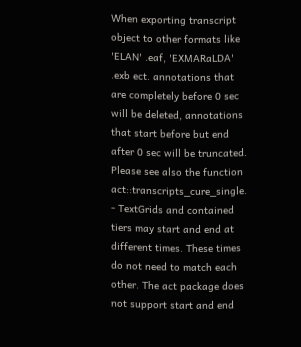When exporting transcript object to other formats like 'ELAN' .eaf, 'EXMARaLDA' .exb ect. annotations that are completely before 0 sec will be deleted, annotations that start before but end after 0 sec will be truncated. Please see also the function act::transcripts_cure_single. - TextGrids and contained tiers may start and end at different times. These times do not need to match each other. The act package does not support start and end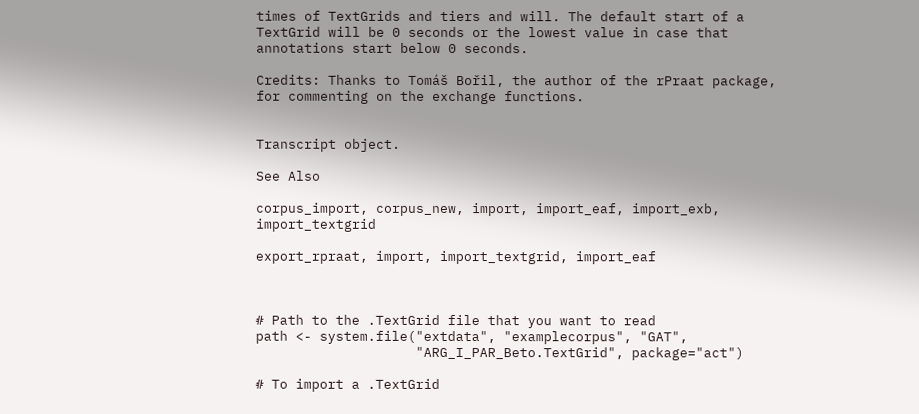times of TextGrids and tiers and will. The default start of a TextGrid will be 0 seconds or the lowest value in case that annotations start below 0 seconds.

Credits: Thanks to Tomáš Bořil, the author of the rPraat package, for commenting on the exchange functions.


Transcript object.

See Also

corpus_import, corpus_new, import, import_eaf, import_exb, import_textgrid

export_rpraat, import, import_textgrid, import_eaf



# Path to the .TextGrid file that you want to read
path <- system.file("extdata", "examplecorpus", "GAT",
                    "ARG_I_PAR_Beto.TextGrid", package="act")

# To import a .TextGrid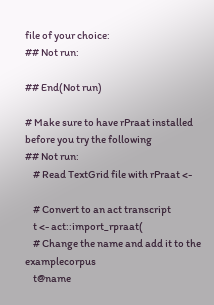file of your choice:
## Not run:

## End(Not run)

# Make sure to have rPraat installed before you try the following
## Not run:
    # Read TextGrid file with rPraat <-

    # Convert to an act transcript
    t <- act::import_rpraat(
    # Change the name and add it to the examplecorpus
    t@name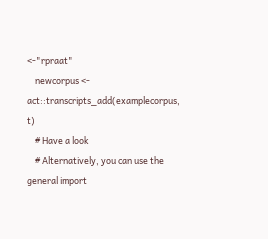<-"rpraat"
    newcorpus <- act::transcripts_add(examplecorpus, t)
    # Have a look
    # Alternatively, you can use the general import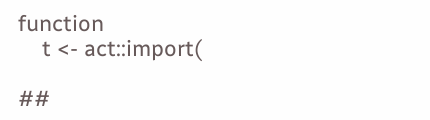function
    t <- act::import(

##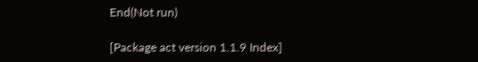End(Not run)

[Package act version 1.1.9 Index]